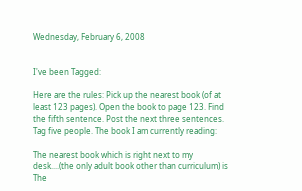Wednesday, February 6, 2008


I've been Tagged:

Here are the rules: Pick up the nearest book (of at least 123 pages). Open the book to page 123. Find the fifth sentence. Post the next three sentences. Tag five people. The book I am currently reading:

The nearest book which is right next to my desk....(the only adult book other than curriculum) is The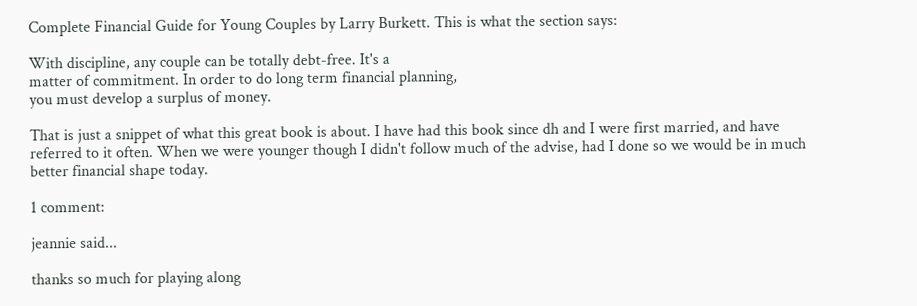Complete Financial Guide for Young Couples by Larry Burkett. This is what the section says:

With discipline, any couple can be totally debt-free. It's a
matter of commitment. In order to do long term financial planning,
you must develop a surplus of money.

That is just a snippet of what this great book is about. I have had this book since dh and I were first married, and have referred to it often. When we were younger though I didn't follow much of the advise, had I done so we would be in much better financial shape today.

1 comment:

jeannie said...

thanks so much for playing along